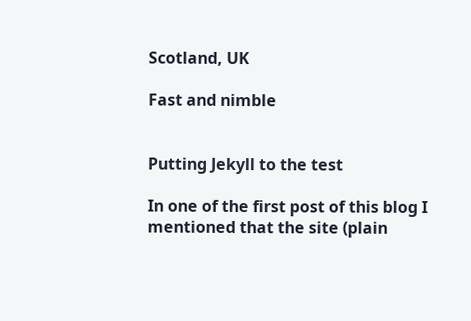Scotland, UK

Fast and nimble


Putting Jekyll to the test

In one of the first post of this blog I mentioned that the site (plain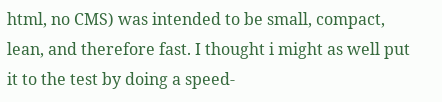html, no CMS) was intended to be small, compact, lean, and therefore fast. I thought i might as well put it to the test by doing a speed-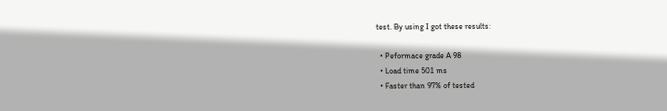test. By using I got these results:

  • Peformace grade A 98
  • Load time 501 ms
  • Faster than 97% of tested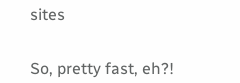sites


So, pretty fast, eh?!